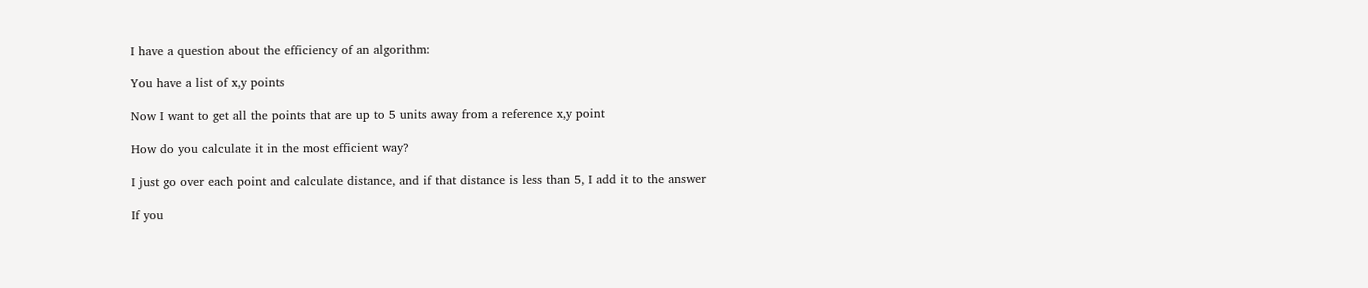I have a question about the efficiency of an algorithm:

You have a list of x,y points

Now I want to get all the points that are up to 5 units away from a reference x,y point

How do you calculate it in the most efficient way?

I just go over each point and calculate distance, and if that distance is less than 5, I add it to the answer

If you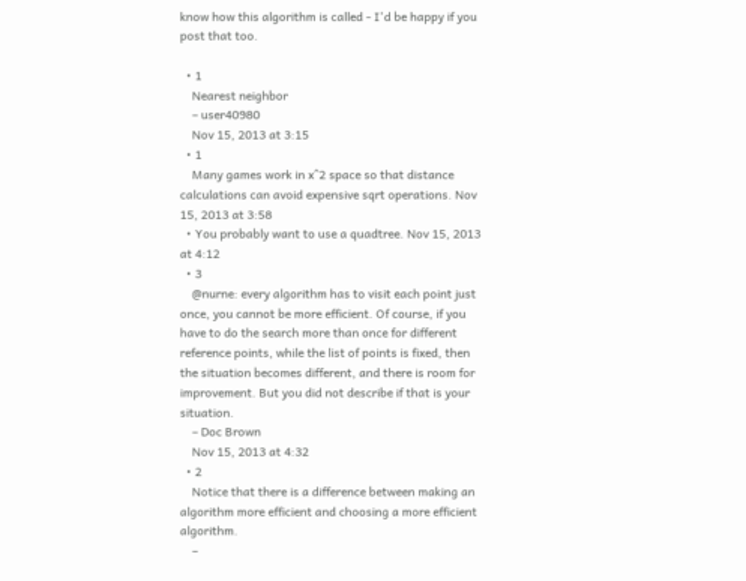know how this algorithm is called - I'd be happy if you post that too.

  • 1
    Nearest neighbor
    – user40980
    Nov 15, 2013 at 3:15
  • 1
    Many games work in x^2 space so that distance calculations can avoid expensive sqrt operations. Nov 15, 2013 at 3:58
  • You probably want to use a quadtree. Nov 15, 2013 at 4:12
  • 3
    @nurne: every algorithm has to visit each point just once, you cannot be more efficient. Of course, if you have to do the search more than once for different reference points, while the list of points is fixed, then the situation becomes different, and there is room for improvement. But you did not describe if that is your situation.
    – Doc Brown
    Nov 15, 2013 at 4:32
  • 2
    Notice that there is a difference between making an algorithm more efficient and choosing a more efficient algorithm.
    –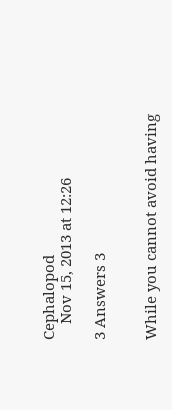Cephalopod
    Nov 15, 2013 at 12:26

3 Answers 3


While you cannot avoid having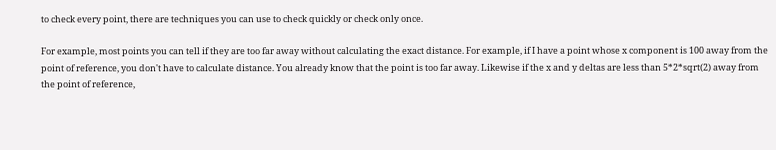to check every point, there are techniques you can use to check quickly or check only once.

For example, most points you can tell if they are too far away without calculating the exact distance. For example, if I have a point whose x component is 100 away from the point of reference, you don't have to calculate distance. You already know that the point is too far away. Likewise if the x and y deltas are less than 5*2*sqrt(2) away from the point of reference,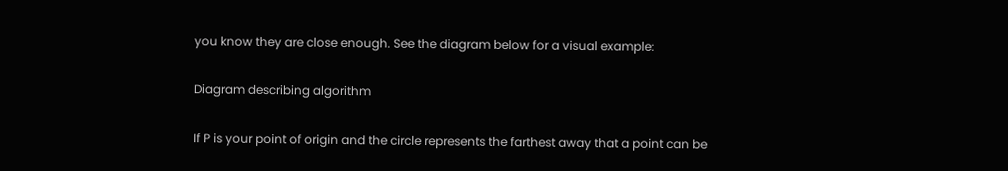you know they are close enough. See the diagram below for a visual example:

Diagram describing algorithm

If P is your point of origin and the circle represents the farthest away that a point can be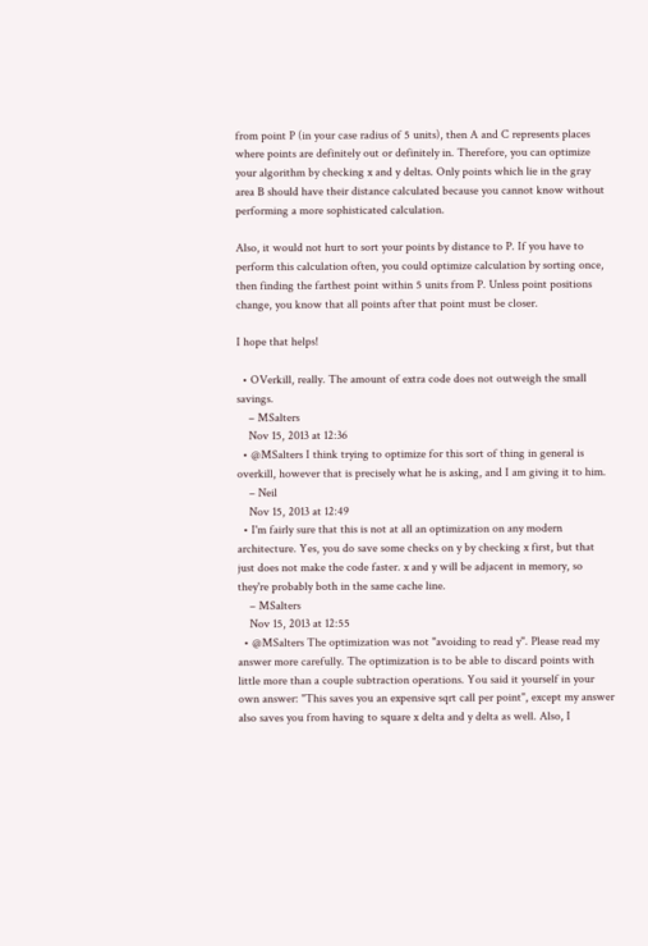from point P (in your case radius of 5 units), then A and C represents places where points are definitely out or definitely in. Therefore, you can optimize your algorithm by checking x and y deltas. Only points which lie in the gray area B should have their distance calculated because you cannot know without performing a more sophisticated calculation.

Also, it would not hurt to sort your points by distance to P. If you have to perform this calculation often, you could optimize calculation by sorting once, then finding the farthest point within 5 units from P. Unless point positions change, you know that all points after that point must be closer.

I hope that helps!

  • OVerkill, really. The amount of extra code does not outweigh the small savings.
    – MSalters
    Nov 15, 2013 at 12:36
  • @MSalters I think trying to optimize for this sort of thing in general is overkill, however that is precisely what he is asking, and I am giving it to him.
    – Neil
    Nov 15, 2013 at 12:49
  • I'm fairly sure that this is not at all an optimization on any modern architecture. Yes, you do save some checks on y by checking x first, but that just does not make the code faster. x and y will be adjacent in memory, so they're probably both in the same cache line.
    – MSalters
    Nov 15, 2013 at 12:55
  • @MSalters The optimization was not "avoiding to read y". Please read my answer more carefully. The optimization is to be able to discard points with little more than a couple subtraction operations. You said it yourself in your own answer: "This saves you an expensive sqrt call per point", except my answer also saves you from having to square x delta and y delta as well. Also, I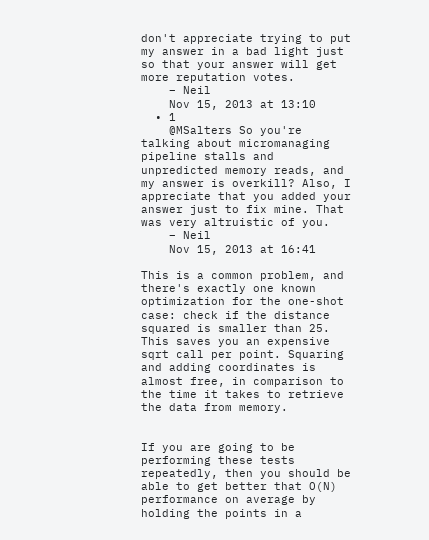don't appreciate trying to put my answer in a bad light just so that your answer will get more reputation votes.
    – Neil
    Nov 15, 2013 at 13:10
  • 1
    @MSalters So you're talking about micromanaging pipeline stalls and unpredicted memory reads, and my answer is overkill? Also, I appreciate that you added your answer just to fix mine. That was very altruistic of you.
    – Neil
    Nov 15, 2013 at 16:41

This is a common problem, and there's exactly one known optimization for the one-shot case: check if the distance squared is smaller than 25. This saves you an expensive sqrt call per point. Squaring and adding coordinates is almost free, in comparison to the time it takes to retrieve the data from memory.


If you are going to be performing these tests repeatedly, then you should be able to get better that O(N) performance on average by holding the points in a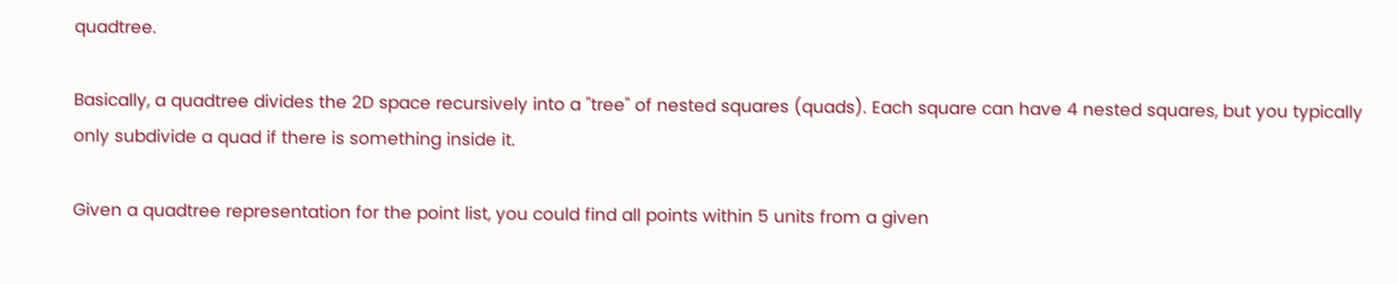quadtree.

Basically, a quadtree divides the 2D space recursively into a "tree" of nested squares (quads). Each square can have 4 nested squares, but you typically only subdivide a quad if there is something inside it.

Given a quadtree representation for the point list, you could find all points within 5 units from a given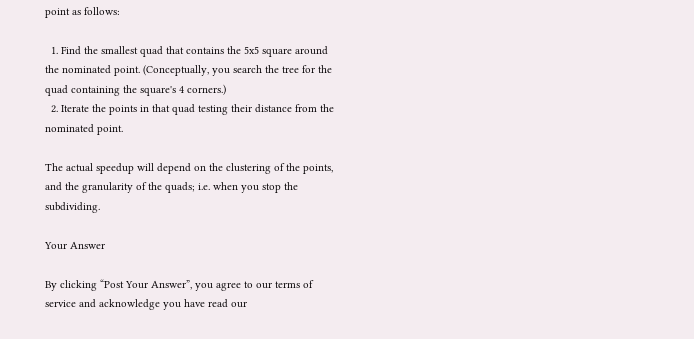point as follows:

  1. Find the smallest quad that contains the 5x5 square around the nominated point. (Conceptually, you search the tree for the quad containing the square's 4 corners.)
  2. Iterate the points in that quad testing their distance from the nominated point.

The actual speedup will depend on the clustering of the points, and the granularity of the quads; i.e. when you stop the subdividing.

Your Answer

By clicking “Post Your Answer”, you agree to our terms of service and acknowledge you have read our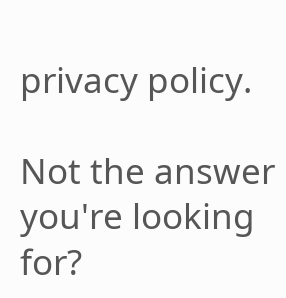privacy policy.

Not the answer you're looking for?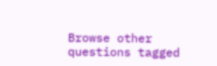Browse other questions tagged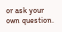or ask your own question.